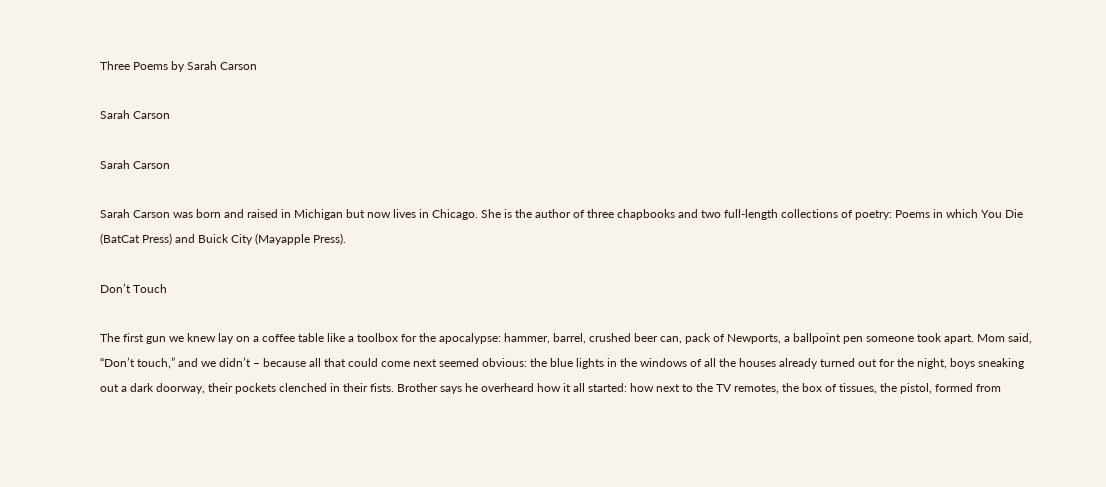Three Poems by Sarah Carson

Sarah Carson

Sarah Carson

Sarah Carson was born and raised in Michigan but now lives in Chicago. She is the author of three chapbooks and two full-length collections of poetry: Poems in which You Die (BatCat Press) and Buick City (Mayapple Press).

Don’t Touch

The first gun we knew lay on a coffee table like a toolbox for the apocalypse: hammer, barrel, crushed beer can, pack of Newports, a ballpoint pen someone took apart. Mom said, “Don’t touch,” and we didn’t – because all that could come next seemed obvious: the blue lights in the windows of all the houses already turned out for the night, boys sneaking out a dark doorway, their pockets clenched in their fists. Brother says he overheard how it all started: how next to the TV remotes, the box of tissues, the pistol, formed from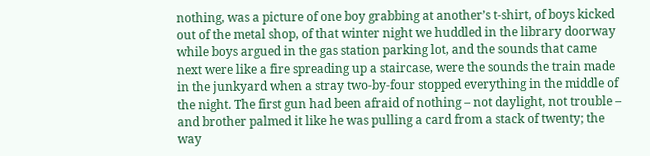nothing, was a picture of one boy grabbing at another’s t-shirt, of boys kicked out of the metal shop, of that winter night we huddled in the library doorway while boys argued in the gas station parking lot, and the sounds that came next were like a fire spreading up a staircase, were the sounds the train made in the junkyard when a stray two-by-four stopped everything in the middle of the night. The first gun had been afraid of nothing – not daylight, not trouble – and brother palmed it like he was pulling a card from a stack of twenty; the way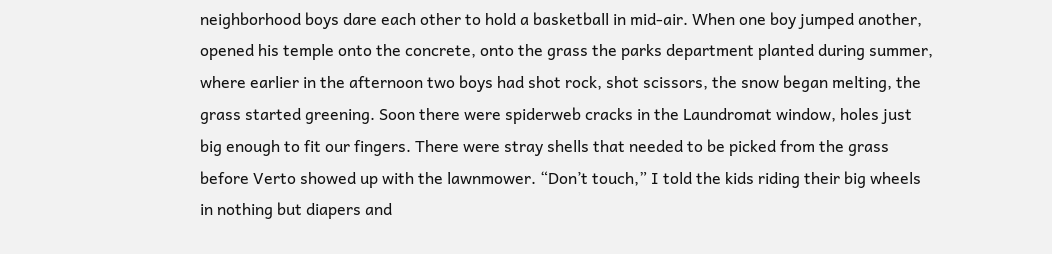neighborhood boys dare each other to hold a basketball in mid-air. When one boy jumped another, opened his temple onto the concrete, onto the grass the parks department planted during summer, where earlier in the afternoon two boys had shot rock, shot scissors, the snow began melting, the grass started greening. Soon there were spiderweb cracks in the Laundromat window, holes just big enough to fit our fingers. There were stray shells that needed to be picked from the grass before Verto showed up with the lawnmower. “Don’t touch,” I told the kids riding their big wheels in nothing but diapers and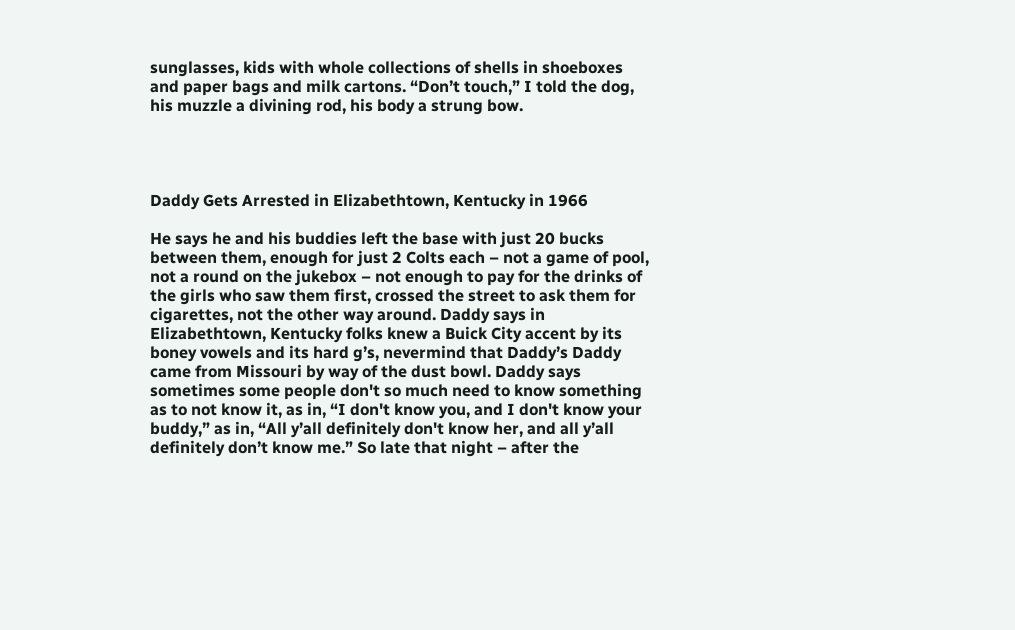sunglasses, kids with whole collections of shells in shoeboxes and paper bags and milk cartons. “Don’t touch,” I told the dog, his muzzle a divining rod, his body a strung bow.




Daddy Gets Arrested in Elizabethtown, Kentucky in 1966

He says he and his buddies left the base with just 20 bucks between them, enough for just 2 Colts each – not a game of pool, not a round on the jukebox – not enough to pay for the drinks of the girls who saw them first, crossed the street to ask them for cigarettes, not the other way around. Daddy says in Elizabethtown, Kentucky folks knew a Buick City accent by its boney vowels and its hard g’s, nevermind that Daddy’s Daddy came from Missouri by way of the dust bowl. Daddy says sometimes some people don't so much need to know something as to not know it, as in, “I don't know you, and I don't know your buddy,” as in, “All y’all definitely don't know her, and all y’all definitely don’t know me.” So late that night – after the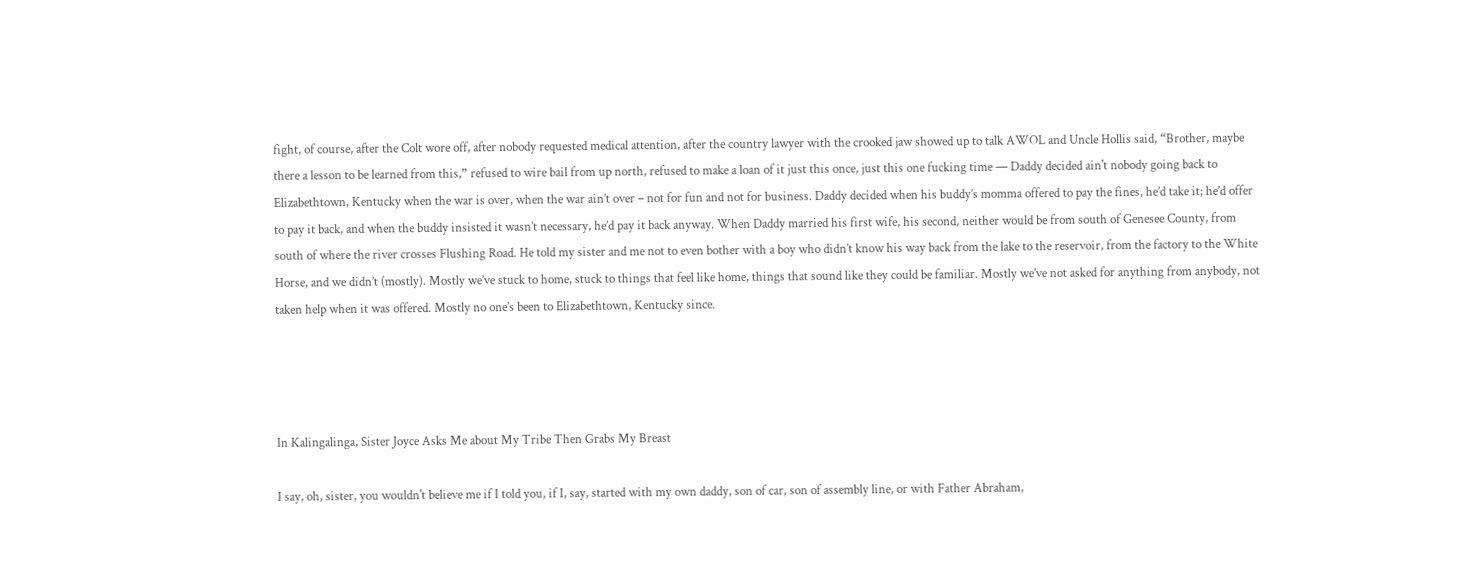fight, of course, after the Colt wore off, after nobody requested medical attention, after the country lawyer with the crooked jaw showed up to talk AWOL and Uncle Hollis said, “Brother, maybe there a lesson to be learned from this,” refused to wire bail from up north, refused to make a loan of it just this once, just this one fucking time — Daddy decided ain't nobody going back to Elizabethtown, Kentucky when the war is over, when the war ain’t over – not for fun and not for business. Daddy decided when his buddy’s momma offered to pay the fines, he’d take it; he’d offer to pay it back, and when the buddy insisted it wasn’t necessary, he’d pay it back anyway. When Daddy married his first wife, his second, neither would be from south of Genesee County, from south of where the river crosses Flushing Road. He told my sister and me not to even bother with a boy who didn’t know his way back from the lake to the reservoir, from the factory to the White Horse, and we didn’t (mostly). Mostly we’ve stuck to home, stuck to things that feel like home, things that sound like they could be familiar. Mostly we’ve not asked for anything from anybody, not taken help when it was offered. Mostly no one’s been to Elizabethtown, Kentucky since.




In Kalingalinga, Sister Joyce Asks Me about My Tribe Then Grabs My Breast

I say, oh, sister, you wouldn't believe me if I told you, if I, say, started with my own daddy, son of car, son of assembly line, or with Father Abraham,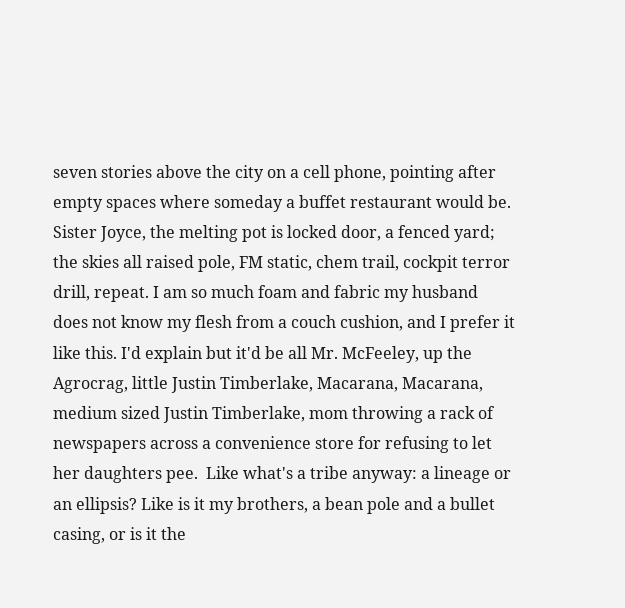seven stories above the city on a cell phone, pointing after empty spaces where someday a buffet restaurant would be. Sister Joyce, the melting pot is locked door, a fenced yard; the skies all raised pole, FM static, chem trail, cockpit terror drill, repeat. I am so much foam and fabric my husband does not know my flesh from a couch cushion, and I prefer it like this. I'd explain but it'd be all Mr. McFeeley, up the Agrocrag, little Justin Timberlake, Macarana, Macarana, medium sized Justin Timberlake, mom throwing a rack of newspapers across a convenience store for refusing to let her daughters pee.  Like what's a tribe anyway: a lineage or an ellipsis? Like is it my brothers, a bean pole and a bullet casing, or is it the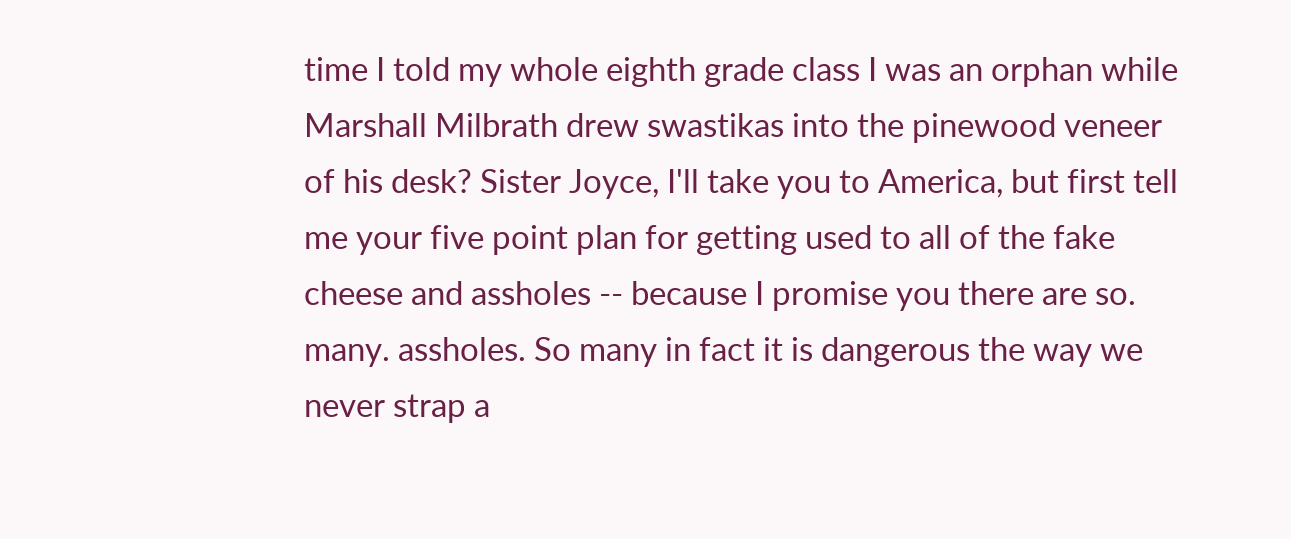time I told my whole eighth grade class I was an orphan while Marshall Milbrath drew swastikas into the pinewood veneer of his desk? Sister Joyce, I'll take you to America, but first tell me your five point plan for getting used to all of the fake cheese and assholes -- because I promise you there are so. many. assholes. So many in fact it is dangerous the way we never strap a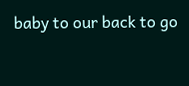baby to our back to go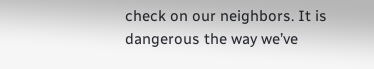check on our neighbors. It is dangerous the way we’ve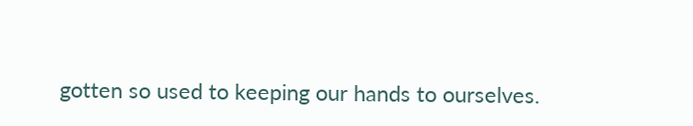gotten so used to keeping our hands to ourselves.